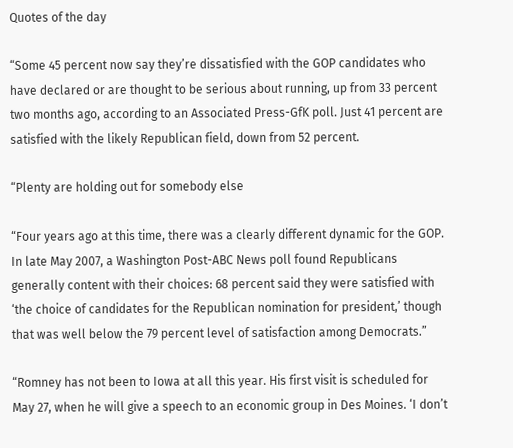Quotes of the day

“Some 45 percent now say they’re dissatisfied with the GOP candidates who have declared or are thought to be serious about running, up from 33 percent two months ago, according to an Associated Press-GfK poll. Just 41 percent are satisfied with the likely Republican field, down from 52 percent.

“Plenty are holding out for somebody else

“Four years ago at this time, there was a clearly different dynamic for the GOP. In late May 2007, a Washington Post-ABC News poll found Republicans generally content with their choices: 68 percent said they were satisfied with ‘the choice of candidates for the Republican nomination for president,’ though that was well below the 79 percent level of satisfaction among Democrats.”

“Romney has not been to Iowa at all this year. His first visit is scheduled for May 27, when he will give a speech to an economic group in Des Moines. ‘I don’t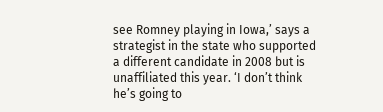see Romney playing in Iowa,’ says a strategist in the state who supported a different candidate in 2008 but is unaffiliated this year. ‘I don’t think he’s going to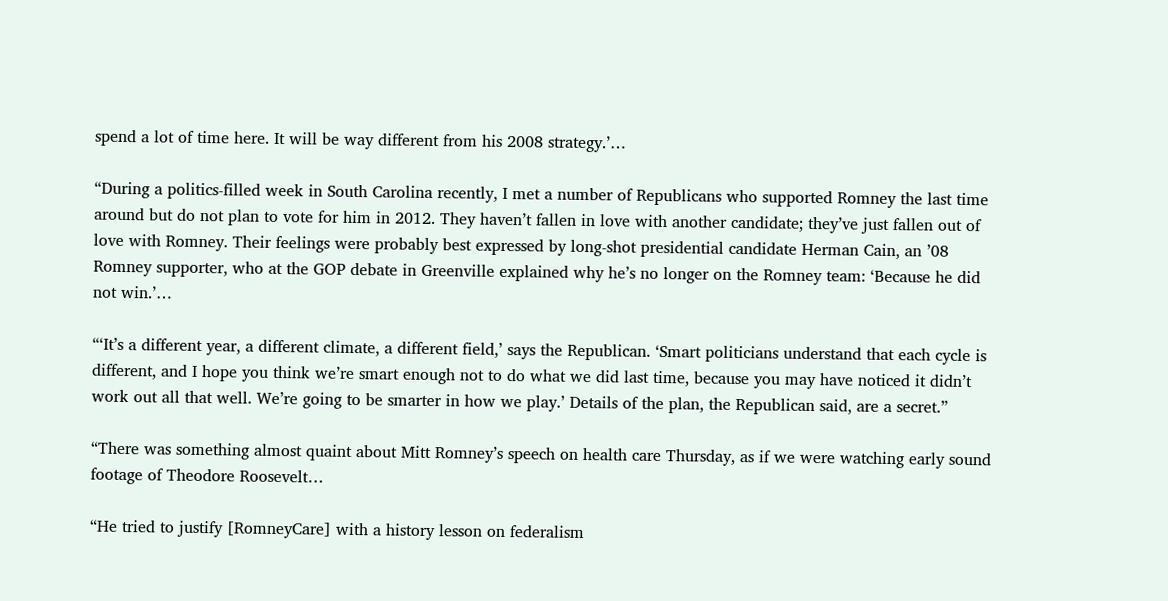spend a lot of time here. It will be way different from his 2008 strategy.’…

“During a politics-filled week in South Carolina recently, I met a number of Republicans who supported Romney the last time around but do not plan to vote for him in 2012. They haven’t fallen in love with another candidate; they’ve just fallen out of love with Romney. Their feelings were probably best expressed by long-shot presidential candidate Herman Cain, an ’08 Romney supporter, who at the GOP debate in Greenville explained why he’s no longer on the Romney team: ‘Because he did not win.’…

“‘It’s a different year, a different climate, a different field,’ says the Republican. ‘Smart politicians understand that each cycle is different, and I hope you think we’re smart enough not to do what we did last time, because you may have noticed it didn’t work out all that well. We’re going to be smarter in how we play.’ Details of the plan, the Republican said, are a secret.”

“There was something almost quaint about Mitt Romney’s speech on health care Thursday, as if we were watching early sound footage of Theodore Roosevelt…

“He tried to justify [RomneyCare] with a history lesson on federalism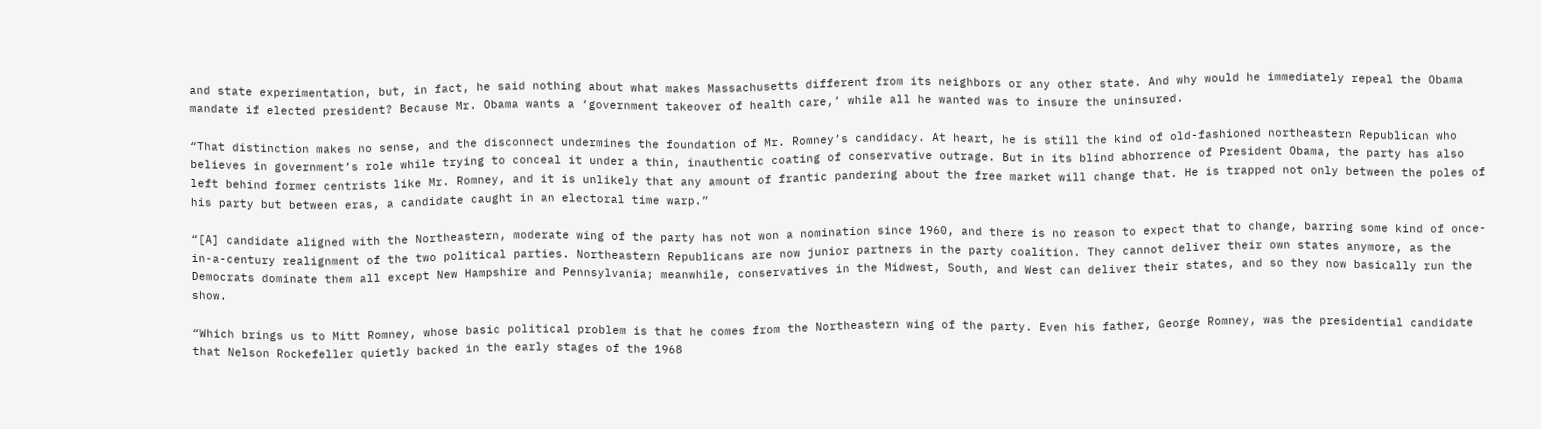and state experimentation, but, in fact, he said nothing about what makes Massachusetts different from its neighbors or any other state. And why would he immediately repeal the Obama mandate if elected president? Because Mr. Obama wants a ‘government takeover of health care,’ while all he wanted was to insure the uninsured.

“That distinction makes no sense, and the disconnect undermines the foundation of Mr. Romney’s candidacy. At heart, he is still the kind of old-fashioned northeastern Republican who believes in government’s role while trying to conceal it under a thin, inauthentic coating of conservative outrage. But in its blind abhorrence of President Obama, the party has also left behind former centrists like Mr. Romney, and it is unlikely that any amount of frantic pandering about the free market will change that. He is trapped not only between the poles of his party but between eras, a candidate caught in an electoral time warp.”

“[A] candidate aligned with the Northeastern, moderate wing of the party has not won a nomination since 1960, and there is no reason to expect that to change, barring some kind of once-in-a-century realignment of the two political parties. Northeastern Republicans are now junior partners in the party coalition. They cannot deliver their own states anymore, as the Democrats dominate them all except New Hampshire and Pennsylvania; meanwhile, conservatives in the Midwest, South, and West can deliver their states, and so they now basically run the show.

“Which brings us to Mitt Romney, whose basic political problem is that he comes from the Northeastern wing of the party. Even his father, George Romney, was the presidential candidate that Nelson Rockefeller quietly backed in the early stages of the 1968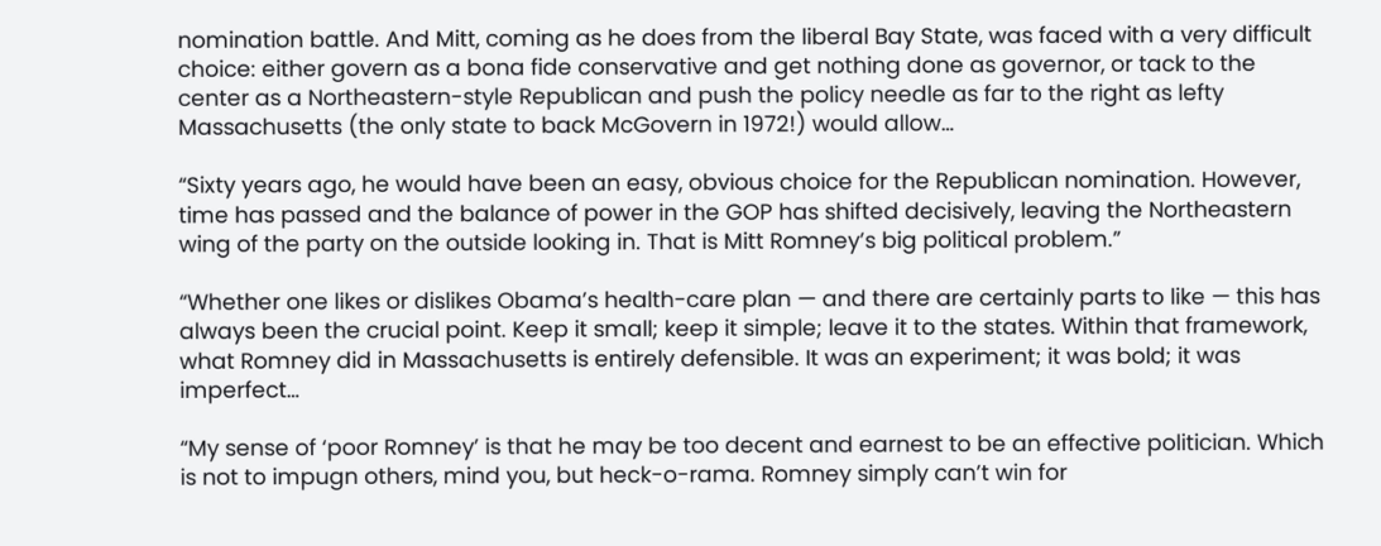nomination battle. And Mitt, coming as he does from the liberal Bay State, was faced with a very difficult choice: either govern as a bona fide conservative and get nothing done as governor, or tack to the center as a Northeastern-style Republican and push the policy needle as far to the right as lefty Massachusetts (the only state to back McGovern in 1972!) would allow…

“Sixty years ago, he would have been an easy, obvious choice for the Republican nomination. However, time has passed and the balance of power in the GOP has shifted decisively, leaving the Northeastern wing of the party on the outside looking in. That is Mitt Romney’s big political problem.”

“Whether one likes or dislikes Obama’s health-care plan — and there are certainly parts to like — this has always been the crucial point. Keep it small; keep it simple; leave it to the states. Within that framework, what Romney did in Massachusetts is entirely defensible. It was an experiment; it was bold; it was imperfect…

“My sense of ‘poor Romney’ is that he may be too decent and earnest to be an effective politician. Which is not to impugn others, mind you, but heck-o-rama. Romney simply can’t win for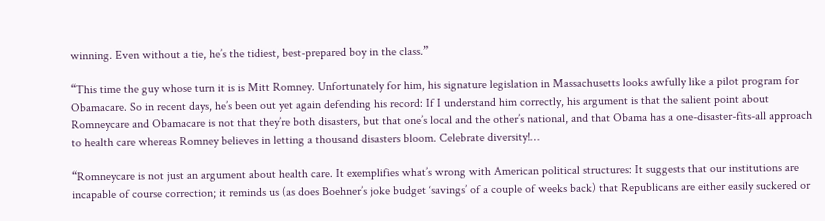winning. Even without a tie, he’s the tidiest, best-prepared boy in the class.”

“This time the guy whose turn it is is Mitt Romney. Unfortunately for him, his signature legislation in Massachusetts looks awfully like a pilot program for Obamacare. So in recent days, he’s been out yet again defending his record: If I understand him correctly, his argument is that the salient point about Romneycare and Obamacare is not that they’re both disasters, but that one’s local and the other’s national, and that Obama has a one-disaster-fits-all approach to health care whereas Romney believes in letting a thousand disasters bloom. Celebrate diversity!…

“Romneycare is not just an argument about health care. It exemplifies what’s wrong with American political structures: It suggests that our institutions are incapable of course correction; it reminds us (as does Boehner’s joke budget ‘savings’ of a couple of weeks back) that Republicans are either easily suckered or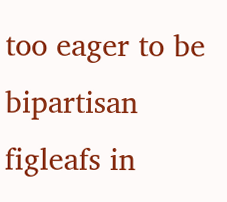too eager to be bipartisan figleafs in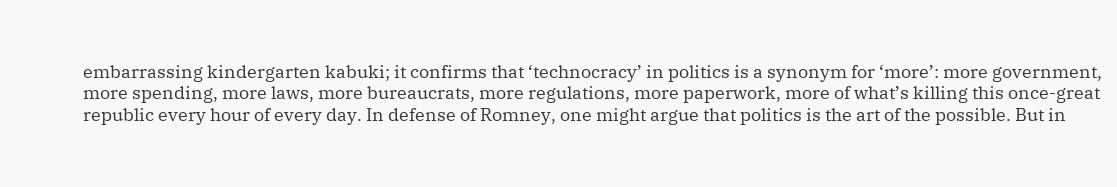embarrassing kindergarten kabuki; it confirms that ‘technocracy’ in politics is a synonym for ‘more’: more government, more spending, more laws, more bureaucrats, more regulations, more paperwork, more of what’s killing this once-great republic every hour of every day. In defense of Romney, one might argue that politics is the art of the possible. But in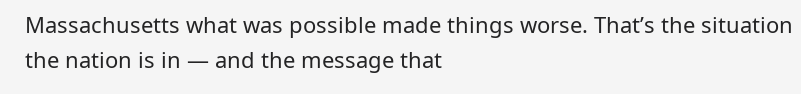Massachusetts what was possible made things worse. That’s the situation the nation is in — and the message that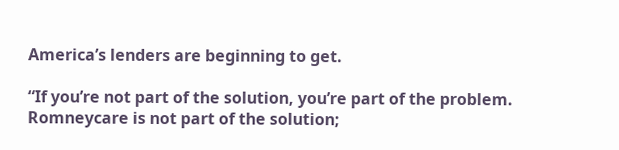America’s lenders are beginning to get.

“If you’re not part of the solution, you’re part of the problem. Romneycare is not part of the solution;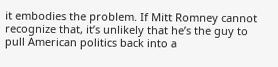it embodies the problem. If Mitt Romney cannot recognize that, it’s unlikely that he’s the guy to pull American politics back into a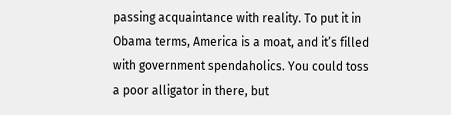passing acquaintance with reality. To put it in Obama terms, America is a moat, and it’s filled with government spendaholics. You could toss a poor alligator in there, but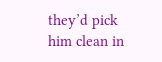they’d pick him clean in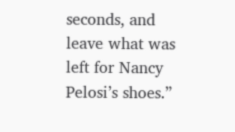seconds, and leave what was left for Nancy Pelosi’s shoes.”